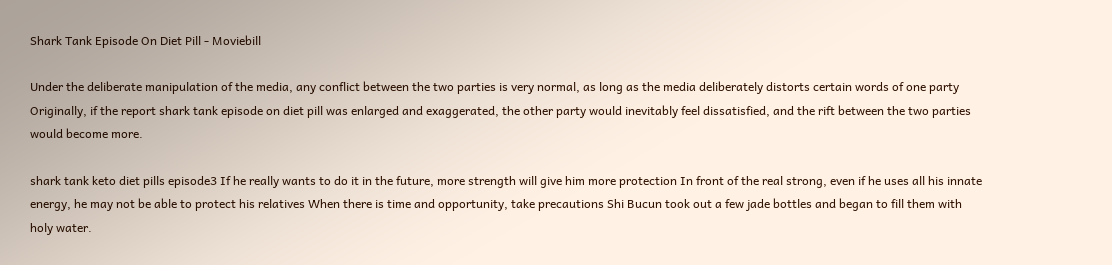Shark Tank Episode On Diet Pill - Moviebill

Under the deliberate manipulation of the media, any conflict between the two parties is very normal, as long as the media deliberately distorts certain words of one party Originally, if the report shark tank episode on diet pill was enlarged and exaggerated, the other party would inevitably feel dissatisfied, and the rift between the two parties would become more.

shark tank keto diet pills episode3 If he really wants to do it in the future, more strength will give him more protection In front of the real strong, even if he uses all his innate energy, he may not be able to protect his relatives When there is time and opportunity, take precautions Shi Bucun took out a few jade bottles and began to fill them with holy water.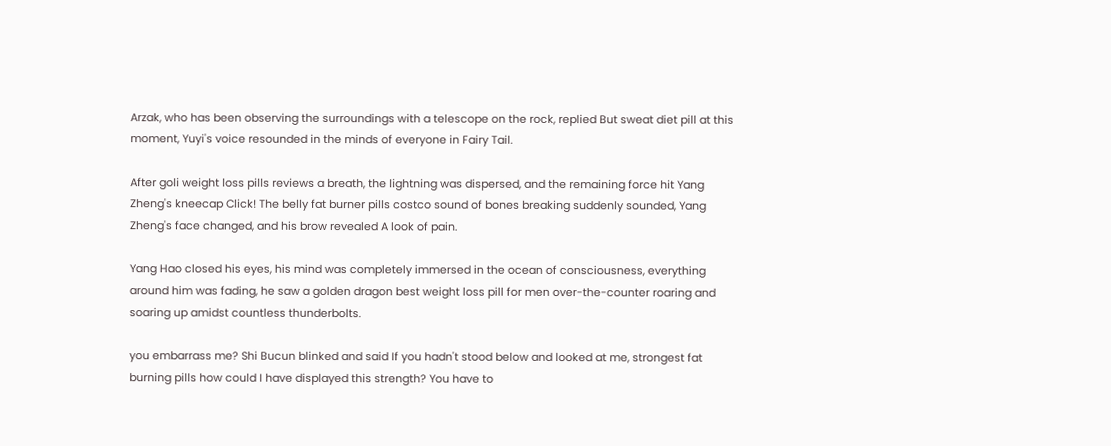Arzak, who has been observing the surroundings with a telescope on the rock, replied But sweat diet pill at this moment, Yuyi's voice resounded in the minds of everyone in Fairy Tail.

After goli weight loss pills reviews a breath, the lightning was dispersed, and the remaining force hit Yang Zheng's kneecap Click! The belly fat burner pills costco sound of bones breaking suddenly sounded, Yang Zheng's face changed, and his brow revealed A look of pain.

Yang Hao closed his eyes, his mind was completely immersed in the ocean of consciousness, everything around him was fading, he saw a golden dragon best weight loss pill for men over-the-counter roaring and soaring up amidst countless thunderbolts.

you embarrass me? Shi Bucun blinked and said If you hadn't stood below and looked at me, strongest fat burning pills how could I have displayed this strength? You have to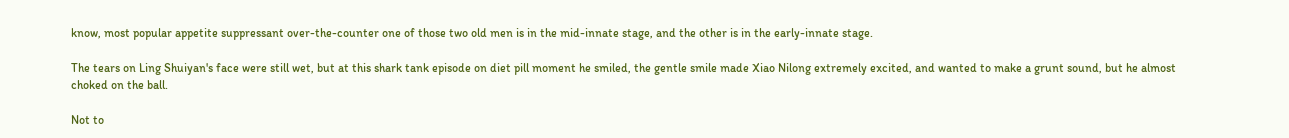know, most popular appetite suppressant over-the-counter one of those two old men is in the mid-innate stage, and the other is in the early-innate stage.

The tears on Ling Shuiyan's face were still wet, but at this shark tank episode on diet pill moment he smiled, the gentle smile made Xiao Nilong extremely excited, and wanted to make a grunt sound, but he almost choked on the ball.

Not to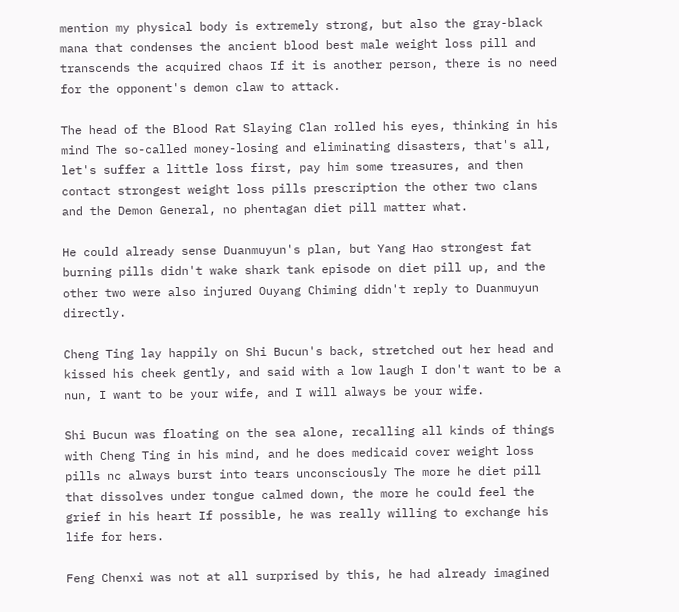mention my physical body is extremely strong, but also the gray-black mana that condenses the ancient blood best male weight loss pill and transcends the acquired chaos If it is another person, there is no need for the opponent's demon claw to attack.

The head of the Blood Rat Slaying Clan rolled his eyes, thinking in his mind The so-called money-losing and eliminating disasters, that's all, let's suffer a little loss first, pay him some treasures, and then contact strongest weight loss pills prescription the other two clans and the Demon General, no phentagan diet pill matter what.

He could already sense Duanmuyun's plan, but Yang Hao strongest fat burning pills didn't wake shark tank episode on diet pill up, and the other two were also injured Ouyang Chiming didn't reply to Duanmuyun directly.

Cheng Ting lay happily on Shi Bucun's back, stretched out her head and kissed his cheek gently, and said with a low laugh I don't want to be a nun, I want to be your wife, and I will always be your wife.

Shi Bucun was floating on the sea alone, recalling all kinds of things with Cheng Ting in his mind, and he does medicaid cover weight loss pills nc always burst into tears unconsciously The more he diet pill that dissolves under tongue calmed down, the more he could feel the grief in his heart If possible, he was really willing to exchange his life for hers.

Feng Chenxi was not at all surprised by this, he had already imagined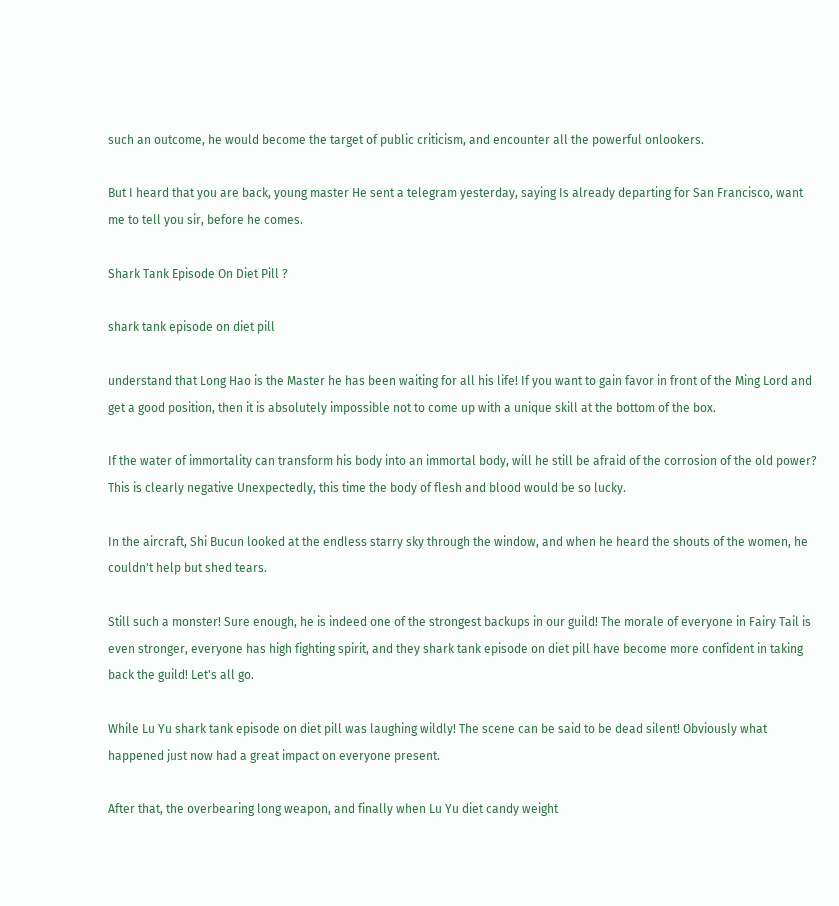such an outcome, he would become the target of public criticism, and encounter all the powerful onlookers.

But I heard that you are back, young master He sent a telegram yesterday, saying Is already departing for San Francisco, want me to tell you sir, before he comes.

Shark Tank Episode On Diet Pill ?

shark tank episode on diet pill

understand that Long Hao is the Master he has been waiting for all his life! If you want to gain favor in front of the Ming Lord and get a good position, then it is absolutely impossible not to come up with a unique skill at the bottom of the box.

If the water of immortality can transform his body into an immortal body, will he still be afraid of the corrosion of the old power? This is clearly negative Unexpectedly, this time the body of flesh and blood would be so lucky.

In the aircraft, Shi Bucun looked at the endless starry sky through the window, and when he heard the shouts of the women, he couldn't help but shed tears.

Still such a monster! Sure enough, he is indeed one of the strongest backups in our guild! The morale of everyone in Fairy Tail is even stronger, everyone has high fighting spirit, and they shark tank episode on diet pill have become more confident in taking back the guild! Let's all go.

While Lu Yu shark tank episode on diet pill was laughing wildly! The scene can be said to be dead silent! Obviously what happened just now had a great impact on everyone present.

After that, the overbearing long weapon, and finally when Lu Yu diet candy weight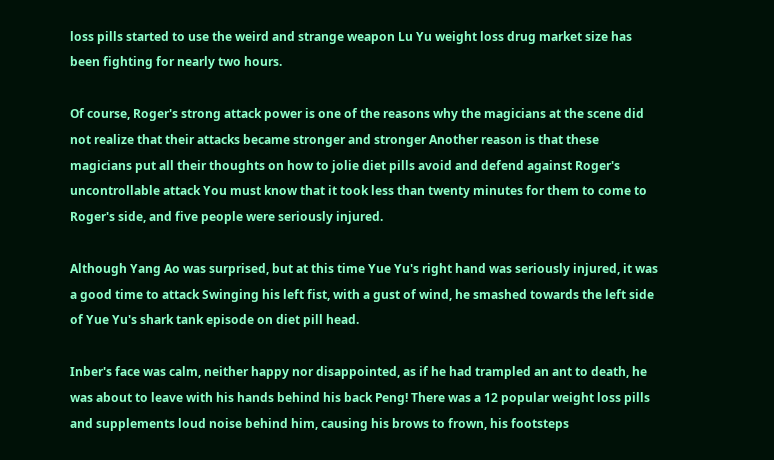loss pills started to use the weird and strange weapon Lu Yu weight loss drug market size has been fighting for nearly two hours.

Of course, Roger's strong attack power is one of the reasons why the magicians at the scene did not realize that their attacks became stronger and stronger Another reason is that these magicians put all their thoughts on how to jolie diet pills avoid and defend against Roger's uncontrollable attack You must know that it took less than twenty minutes for them to come to Roger's side, and five people were seriously injured.

Although Yang Ao was surprised, but at this time Yue Yu's right hand was seriously injured, it was a good time to attack Swinging his left fist, with a gust of wind, he smashed towards the left side of Yue Yu's shark tank episode on diet pill head.

Inber's face was calm, neither happy nor disappointed, as if he had trampled an ant to death, he was about to leave with his hands behind his back Peng! There was a 12 popular weight loss pills and supplements loud noise behind him, causing his brows to frown, his footsteps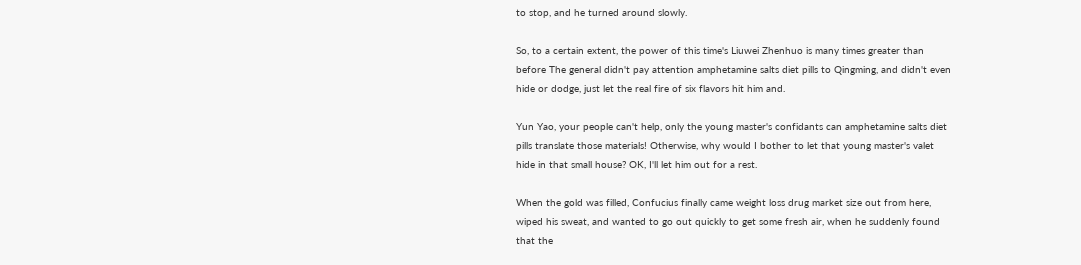to stop, and he turned around slowly.

So, to a certain extent, the power of this time's Liuwei Zhenhuo is many times greater than before The general didn't pay attention amphetamine salts diet pills to Qingming, and didn't even hide or dodge, just let the real fire of six flavors hit him and.

Yun Yao, your people can't help, only the young master's confidants can amphetamine salts diet pills translate those materials! Otherwise, why would I bother to let that young master's valet hide in that small house? OK, I'll let him out for a rest.

When the gold was filled, Confucius finally came weight loss drug market size out from here, wiped his sweat, and wanted to go out quickly to get some fresh air, when he suddenly found that the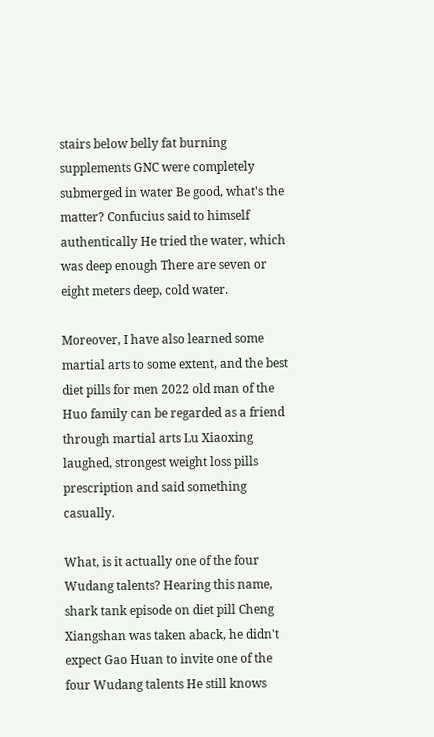stairs below belly fat burning supplements GNC were completely submerged in water Be good, what's the matter? Confucius said to himself authentically He tried the water, which was deep enough There are seven or eight meters deep, cold water.

Moreover, I have also learned some martial arts to some extent, and the best diet pills for men 2022 old man of the Huo family can be regarded as a friend through martial arts Lu Xiaoxing laughed, strongest weight loss pills prescription and said something casually.

What, is it actually one of the four Wudang talents? Hearing this name, shark tank episode on diet pill Cheng Xiangshan was taken aback, he didn't expect Gao Huan to invite one of the four Wudang talents He still knows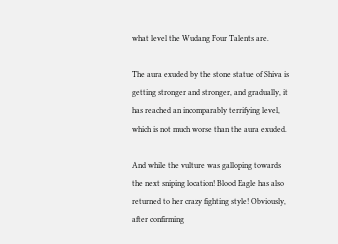what level the Wudang Four Talents are.

The aura exuded by the stone statue of Shiva is getting stronger and stronger, and gradually, it has reached an incomparably terrifying level, which is not much worse than the aura exuded.

And while the vulture was galloping towards the next sniping location! Blood Eagle has also returned to her crazy fighting style! Obviously, after confirming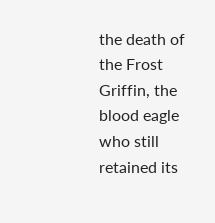the death of the Frost Griffin, the blood eagle who still retained its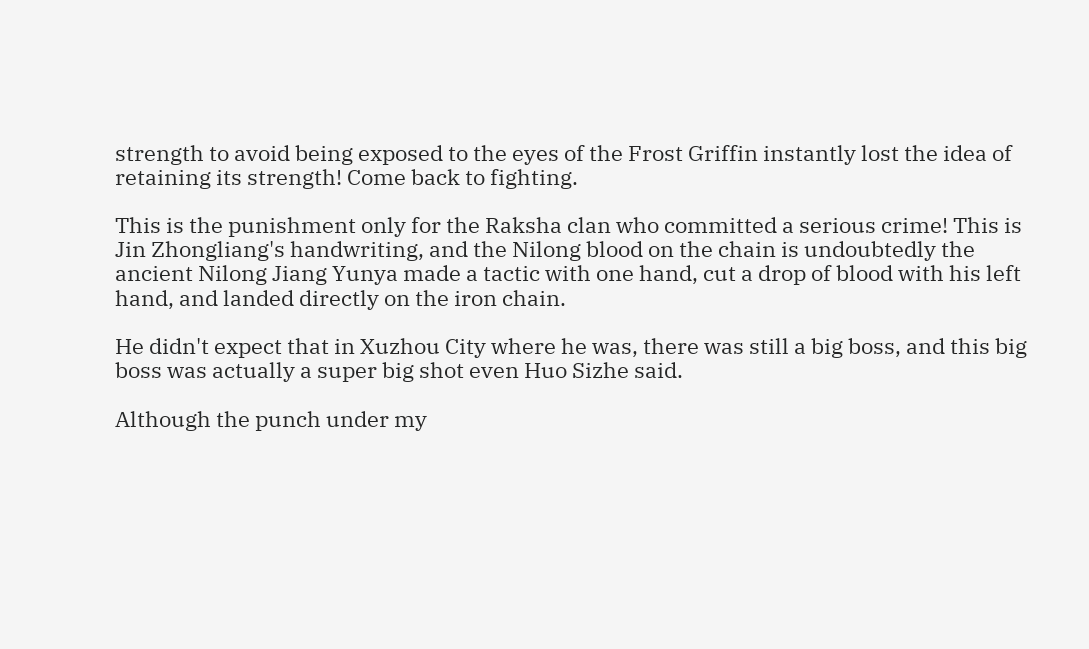strength to avoid being exposed to the eyes of the Frost Griffin instantly lost the idea of retaining its strength! Come back to fighting.

This is the punishment only for the Raksha clan who committed a serious crime! This is Jin Zhongliang's handwriting, and the Nilong blood on the chain is undoubtedly the ancient Nilong Jiang Yunya made a tactic with one hand, cut a drop of blood with his left hand, and landed directly on the iron chain.

He didn't expect that in Xuzhou City where he was, there was still a big boss, and this big boss was actually a super big shot even Huo Sizhe said.

Although the punch under my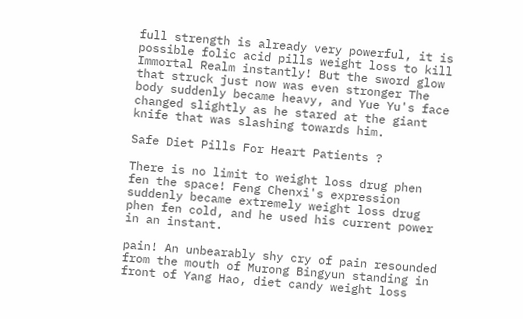full strength is already very powerful, it is possible folic acid pills weight loss to kill Immortal Realm instantly! But the sword glow that struck just now was even stronger The body suddenly became heavy, and Yue Yu's face changed slightly as he stared at the giant knife that was slashing towards him.

Safe Diet Pills For Heart Patients ?

There is no limit to weight loss drug phen fen the space! Feng Chenxi's expression suddenly became extremely weight loss drug phen fen cold, and he used his current power in an instant.

pain! An unbearably shy cry of pain resounded from the mouth of Murong Bingyun standing in front of Yang Hao, diet candy weight loss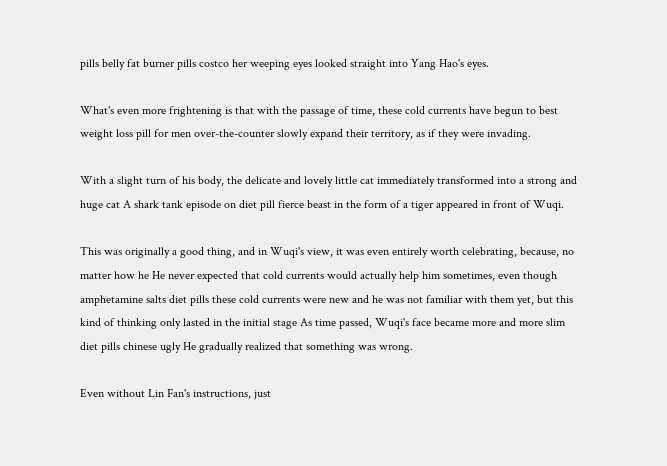pills belly fat burner pills costco her weeping eyes looked straight into Yang Hao's eyes.

What's even more frightening is that with the passage of time, these cold currents have begun to best weight loss pill for men over-the-counter slowly expand their territory, as if they were invading.

With a slight turn of his body, the delicate and lovely little cat immediately transformed into a strong and huge cat A shark tank episode on diet pill fierce beast in the form of a tiger appeared in front of Wuqi.

This was originally a good thing, and in Wuqi's view, it was even entirely worth celebrating, because, no matter how he He never expected that cold currents would actually help him sometimes, even though amphetamine salts diet pills these cold currents were new and he was not familiar with them yet, but this kind of thinking only lasted in the initial stage As time passed, Wuqi's face became more and more slim diet pills chinese ugly He gradually realized that something was wrong.

Even without Lin Fan's instructions, just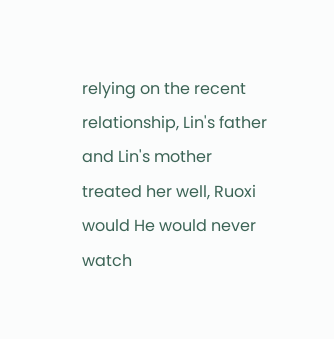relying on the recent relationship, Lin's father and Lin's mother treated her well, Ruoxi would He would never watch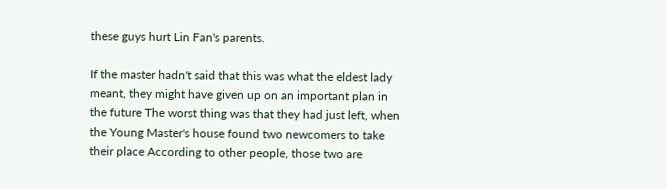these guys hurt Lin Fan's parents.

If the master hadn't said that this was what the eldest lady meant, they might have given up on an important plan in the future The worst thing was that they had just left, when the Young Master's house found two newcomers to take their place According to other people, those two are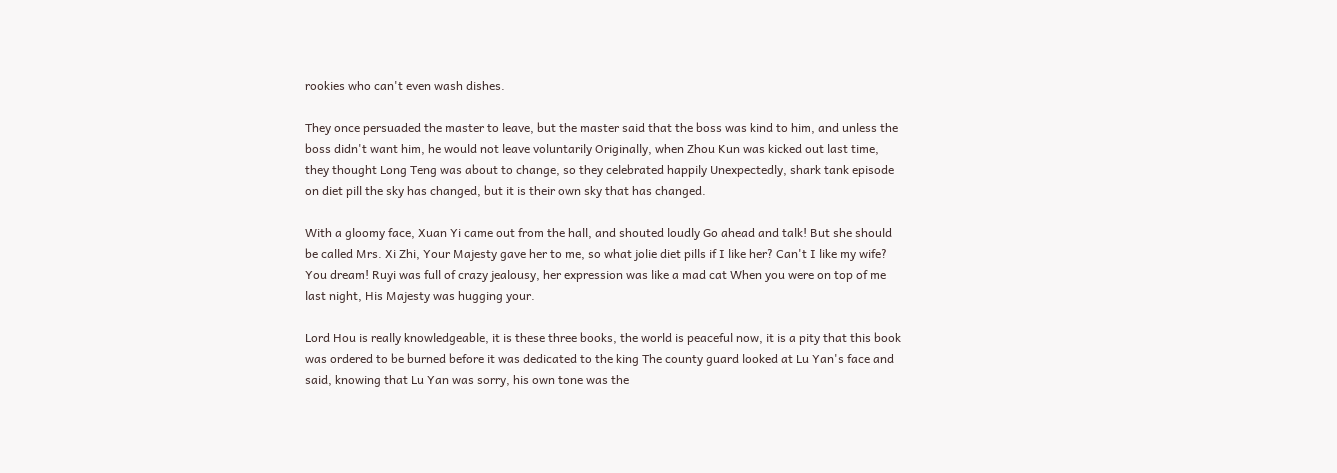rookies who can't even wash dishes.

They once persuaded the master to leave, but the master said that the boss was kind to him, and unless the boss didn't want him, he would not leave voluntarily Originally, when Zhou Kun was kicked out last time, they thought Long Teng was about to change, so they celebrated happily Unexpectedly, shark tank episode on diet pill the sky has changed, but it is their own sky that has changed.

With a gloomy face, Xuan Yi came out from the hall, and shouted loudly Go ahead and talk! But she should be called Mrs. Xi Zhi, Your Majesty gave her to me, so what jolie diet pills if I like her? Can't I like my wife? You dream! Ruyi was full of crazy jealousy, her expression was like a mad cat When you were on top of me last night, His Majesty was hugging your.

Lord Hou is really knowledgeable, it is these three books, the world is peaceful now, it is a pity that this book was ordered to be burned before it was dedicated to the king The county guard looked at Lu Yan's face and said, knowing that Lu Yan was sorry, his own tone was the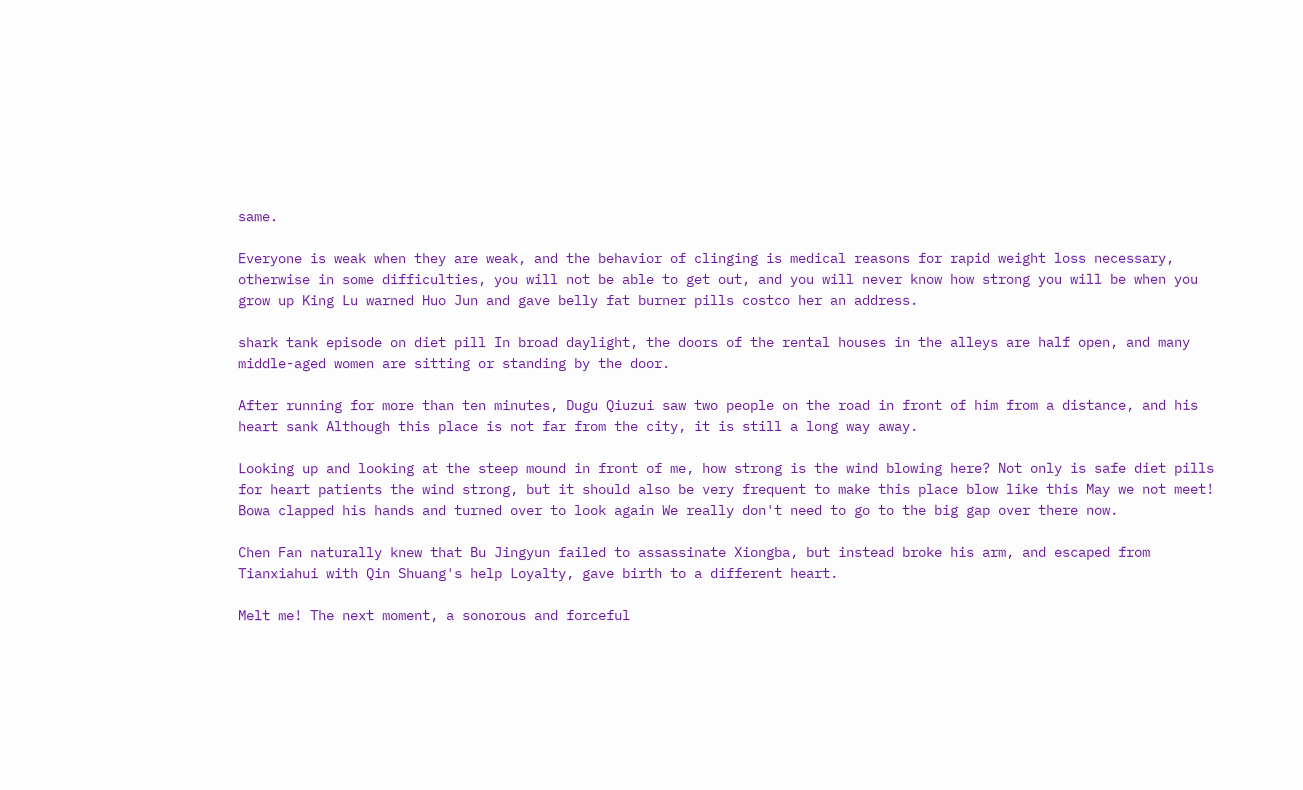same.

Everyone is weak when they are weak, and the behavior of clinging is medical reasons for rapid weight loss necessary, otherwise in some difficulties, you will not be able to get out, and you will never know how strong you will be when you grow up King Lu warned Huo Jun and gave belly fat burner pills costco her an address.

shark tank episode on diet pill In broad daylight, the doors of the rental houses in the alleys are half open, and many middle-aged women are sitting or standing by the door.

After running for more than ten minutes, Dugu Qiuzui saw two people on the road in front of him from a distance, and his heart sank Although this place is not far from the city, it is still a long way away.

Looking up and looking at the steep mound in front of me, how strong is the wind blowing here? Not only is safe diet pills for heart patients the wind strong, but it should also be very frequent to make this place blow like this May we not meet! Bowa clapped his hands and turned over to look again We really don't need to go to the big gap over there now.

Chen Fan naturally knew that Bu Jingyun failed to assassinate Xiongba, but instead broke his arm, and escaped from Tianxiahui with Qin Shuang's help Loyalty, gave birth to a different heart.

Melt me! The next moment, a sonorous and forceful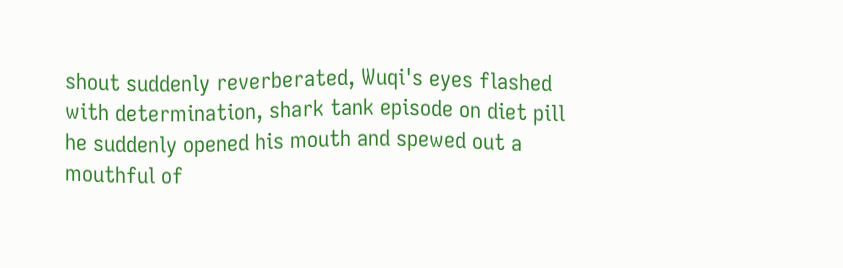shout suddenly reverberated, Wuqi's eyes flashed with determination, shark tank episode on diet pill he suddenly opened his mouth and spewed out a mouthful of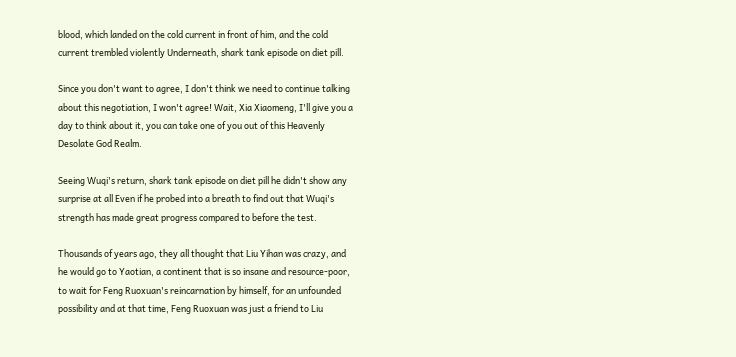blood, which landed on the cold current in front of him, and the cold current trembled violently Underneath, shark tank episode on diet pill.

Since you don't want to agree, I don't think we need to continue talking about this negotiation, I won't agree! Wait, Xia Xiaomeng, I'll give you a day to think about it, you can take one of you out of this Heavenly Desolate God Realm.

Seeing Wuqi's return, shark tank episode on diet pill he didn't show any surprise at all Even if he probed into a breath to find out that Wuqi's strength has made great progress compared to before the test.

Thousands of years ago, they all thought that Liu Yihan was crazy, and he would go to Yaotian, a continent that is so insane and resource-poor, to wait for Feng Ruoxuan's reincarnation by himself, for an unfounded possibility and at that time, Feng Ruoxuan was just a friend to Liu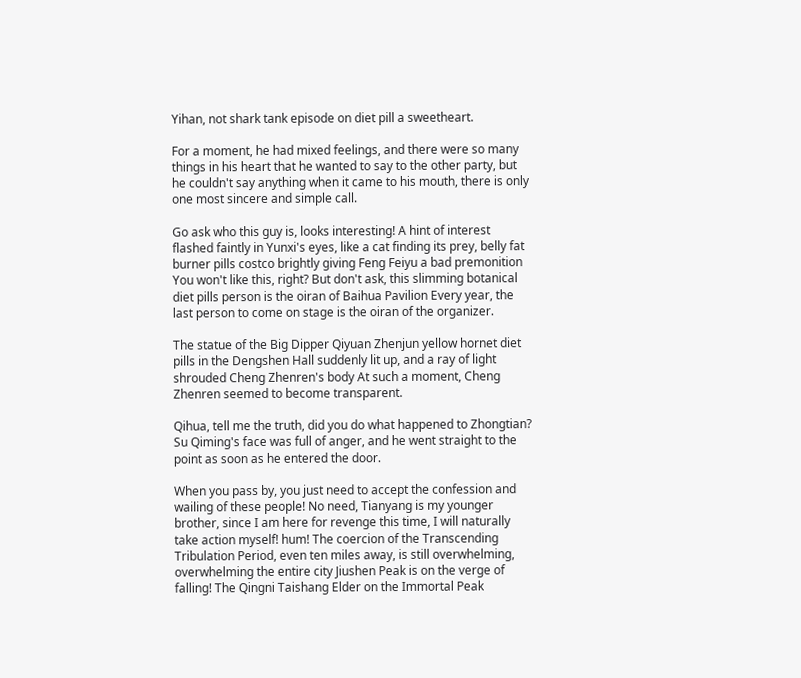Yihan, not shark tank episode on diet pill a sweetheart.

For a moment, he had mixed feelings, and there were so many things in his heart that he wanted to say to the other party, but he couldn't say anything when it came to his mouth, there is only one most sincere and simple call.

Go ask who this guy is, looks interesting! A hint of interest flashed faintly in Yunxi's eyes, like a cat finding its prey, belly fat burner pills costco brightly giving Feng Feiyu a bad premonition You won't like this, right? But don't ask, this slimming botanical diet pills person is the oiran of Baihua Pavilion Every year, the last person to come on stage is the oiran of the organizer.

The statue of the Big Dipper Qiyuan Zhenjun yellow hornet diet pills in the Dengshen Hall suddenly lit up, and a ray of light shrouded Cheng Zhenren's body At such a moment, Cheng Zhenren seemed to become transparent.

Qihua, tell me the truth, did you do what happened to Zhongtian? Su Qiming's face was full of anger, and he went straight to the point as soon as he entered the door.

When you pass by, you just need to accept the confession and wailing of these people! No need, Tianyang is my younger brother, since I am here for revenge this time, I will naturally take action myself! hum! The coercion of the Transcending Tribulation Period, even ten miles away, is still overwhelming, overwhelming the entire city Jiushen Peak is on the verge of falling! The Qingni Taishang Elder on the Immortal Peak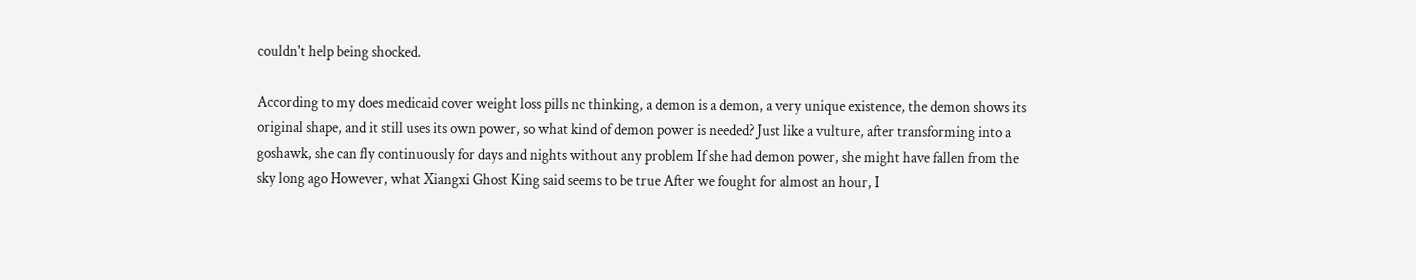couldn't help being shocked.

According to my does medicaid cover weight loss pills nc thinking, a demon is a demon, a very unique existence, the demon shows its original shape, and it still uses its own power, so what kind of demon power is needed? Just like a vulture, after transforming into a goshawk, she can fly continuously for days and nights without any problem If she had demon power, she might have fallen from the sky long ago However, what Xiangxi Ghost King said seems to be true After we fought for almost an hour, I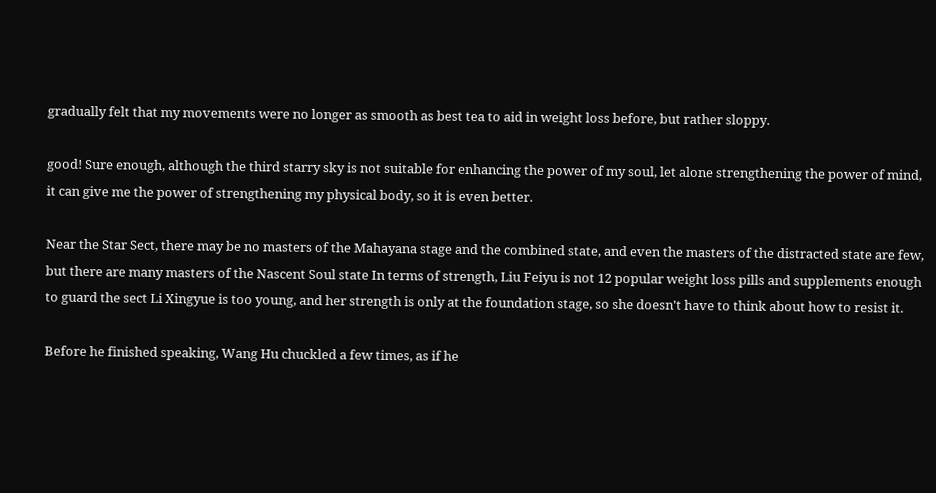gradually felt that my movements were no longer as smooth as best tea to aid in weight loss before, but rather sloppy.

good! Sure enough, although the third starry sky is not suitable for enhancing the power of my soul, let alone strengthening the power of mind, it can give me the power of strengthening my physical body, so it is even better.

Near the Star Sect, there may be no masters of the Mahayana stage and the combined state, and even the masters of the distracted state are few, but there are many masters of the Nascent Soul state In terms of strength, Liu Feiyu is not 12 popular weight loss pills and supplements enough to guard the sect Li Xingyue is too young, and her strength is only at the foundation stage, so she doesn't have to think about how to resist it.

Before he finished speaking, Wang Hu chuckled a few times, as if he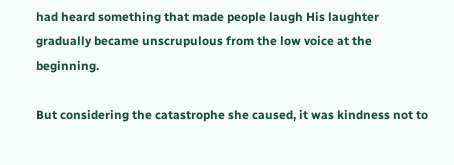had heard something that made people laugh His laughter gradually became unscrupulous from the low voice at the beginning.

But considering the catastrophe she caused, it was kindness not to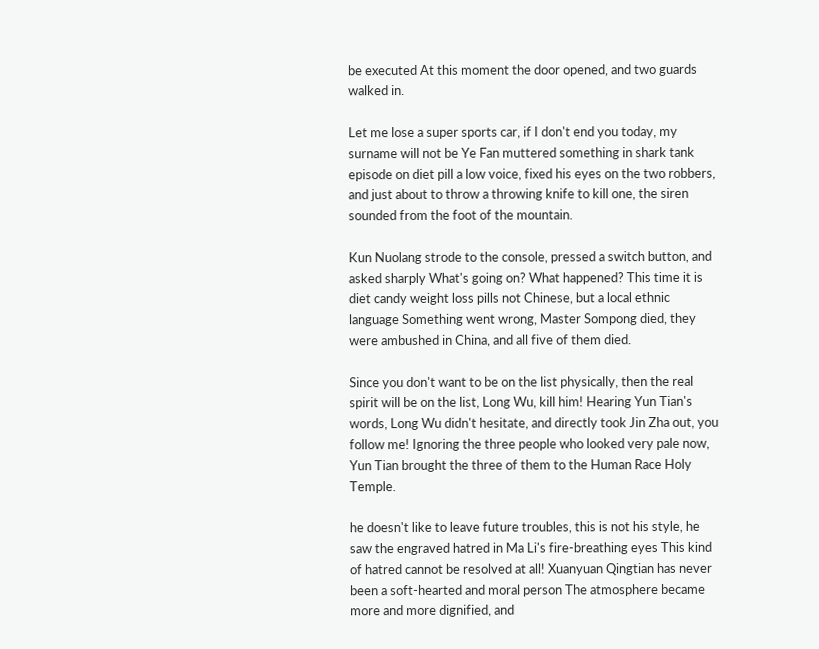be executed At this moment the door opened, and two guards walked in.

Let me lose a super sports car, if I don't end you today, my surname will not be Ye Fan muttered something in shark tank episode on diet pill a low voice, fixed his eyes on the two robbers, and just about to throw a throwing knife to kill one, the siren sounded from the foot of the mountain.

Kun Nuolang strode to the console, pressed a switch button, and asked sharply What's going on? What happened? This time it is diet candy weight loss pills not Chinese, but a local ethnic language Something went wrong, Master Sompong died, they were ambushed in China, and all five of them died.

Since you don't want to be on the list physically, then the real spirit will be on the list, Long Wu, kill him! Hearing Yun Tian's words, Long Wu didn't hesitate, and directly took Jin Zha out, you follow me! Ignoring the three people who looked very pale now, Yun Tian brought the three of them to the Human Race Holy Temple.

he doesn't like to leave future troubles, this is not his style, he saw the engraved hatred in Ma Li's fire-breathing eyes This kind of hatred cannot be resolved at all! Xuanyuan Qingtian has never been a soft-hearted and moral person The atmosphere became more and more dignified, and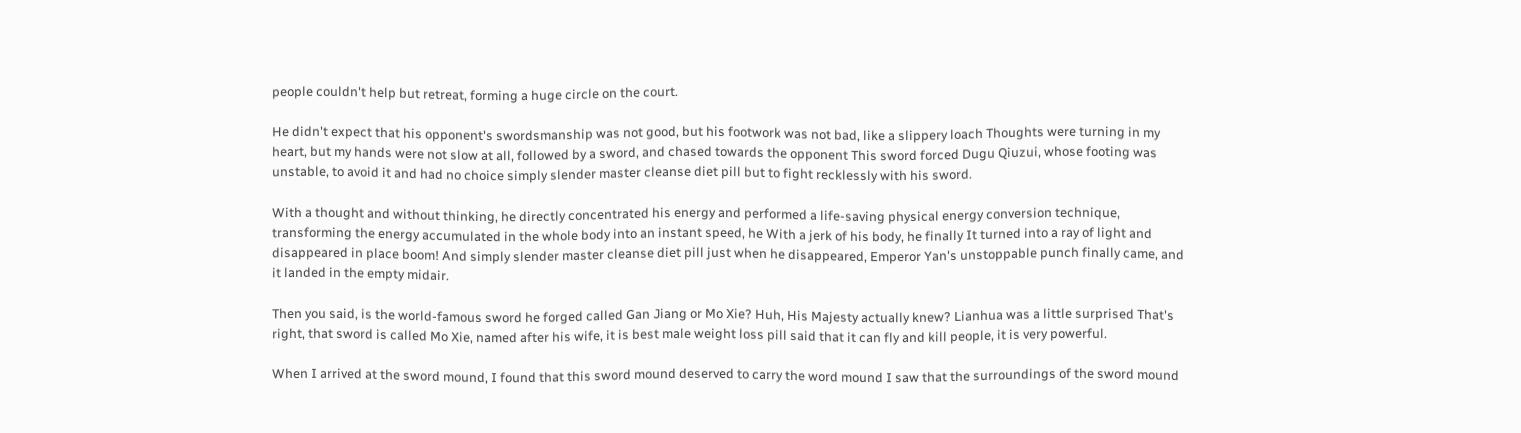people couldn't help but retreat, forming a huge circle on the court.

He didn't expect that his opponent's swordsmanship was not good, but his footwork was not bad, like a slippery loach Thoughts were turning in my heart, but my hands were not slow at all, followed by a sword, and chased towards the opponent This sword forced Dugu Qiuzui, whose footing was unstable, to avoid it and had no choice simply slender master cleanse diet pill but to fight recklessly with his sword.

With a thought and without thinking, he directly concentrated his energy and performed a life-saving physical energy conversion technique, transforming the energy accumulated in the whole body into an instant speed, he With a jerk of his body, he finally It turned into a ray of light and disappeared in place boom! And simply slender master cleanse diet pill just when he disappeared, Emperor Yan's unstoppable punch finally came, and it landed in the empty midair.

Then you said, is the world-famous sword he forged called Gan Jiang or Mo Xie? Huh, His Majesty actually knew? Lianhua was a little surprised That's right, that sword is called Mo Xie, named after his wife, it is best male weight loss pill said that it can fly and kill people, it is very powerful.

When I arrived at the sword mound, I found that this sword mound deserved to carry the word mound I saw that the surroundings of the sword mound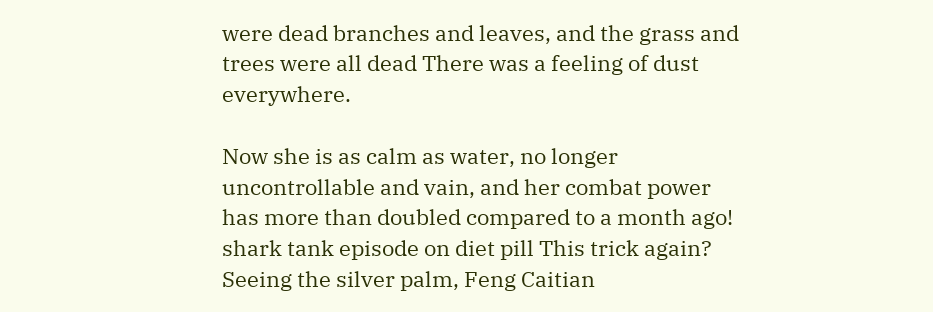were dead branches and leaves, and the grass and trees were all dead There was a feeling of dust everywhere.

Now she is as calm as water, no longer uncontrollable and vain, and her combat power has more than doubled compared to a month ago! shark tank episode on diet pill This trick again? Seeing the silver palm, Feng Caitian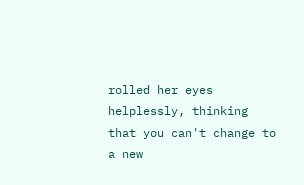rolled her eyes helplessly, thinking that you can't change to a new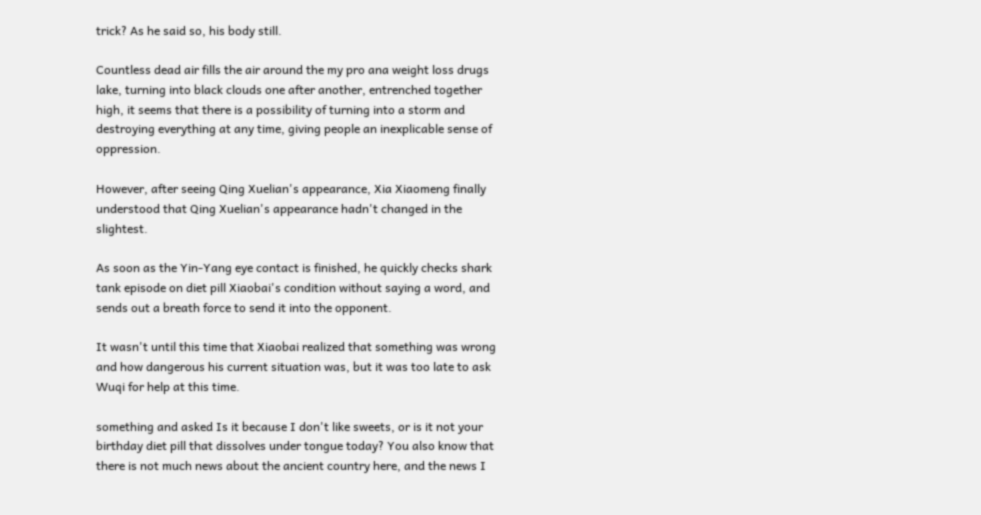trick? As he said so, his body still.

Countless dead air fills the air around the my pro ana weight loss drugs lake, turning into black clouds one after another, entrenched together high, it seems that there is a possibility of turning into a storm and destroying everything at any time, giving people an inexplicable sense of oppression.

However, after seeing Qing Xuelian's appearance, Xia Xiaomeng finally understood that Qing Xuelian's appearance hadn't changed in the slightest.

As soon as the Yin-Yang eye contact is finished, he quickly checks shark tank episode on diet pill Xiaobai's condition without saying a word, and sends out a breath force to send it into the opponent.

It wasn't until this time that Xiaobai realized that something was wrong and how dangerous his current situation was, but it was too late to ask Wuqi for help at this time.

something and asked Is it because I don't like sweets, or is it not your birthday diet pill that dissolves under tongue today? You also know that there is not much news about the ancient country here, and the news I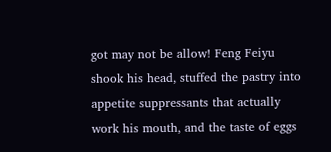got may not be allow! Feng Feiyu shook his head, stuffed the pastry into appetite suppressants that actually work his mouth, and the taste of eggs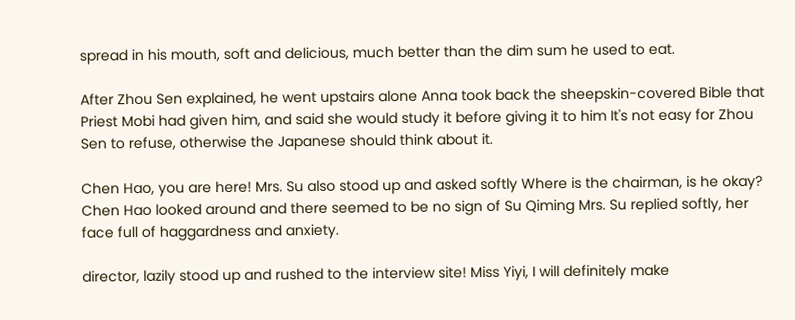spread in his mouth, soft and delicious, much better than the dim sum he used to eat.

After Zhou Sen explained, he went upstairs alone Anna took back the sheepskin-covered Bible that Priest Mobi had given him, and said she would study it before giving it to him It's not easy for Zhou Sen to refuse, otherwise the Japanese should think about it.

Chen Hao, you are here! Mrs. Su also stood up and asked softly Where is the chairman, is he okay? Chen Hao looked around and there seemed to be no sign of Su Qiming Mrs. Su replied softly, her face full of haggardness and anxiety.

director, lazily stood up and rushed to the interview site! Miss Yiyi, I will definitely make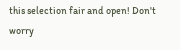this selection fair and open! Don't worry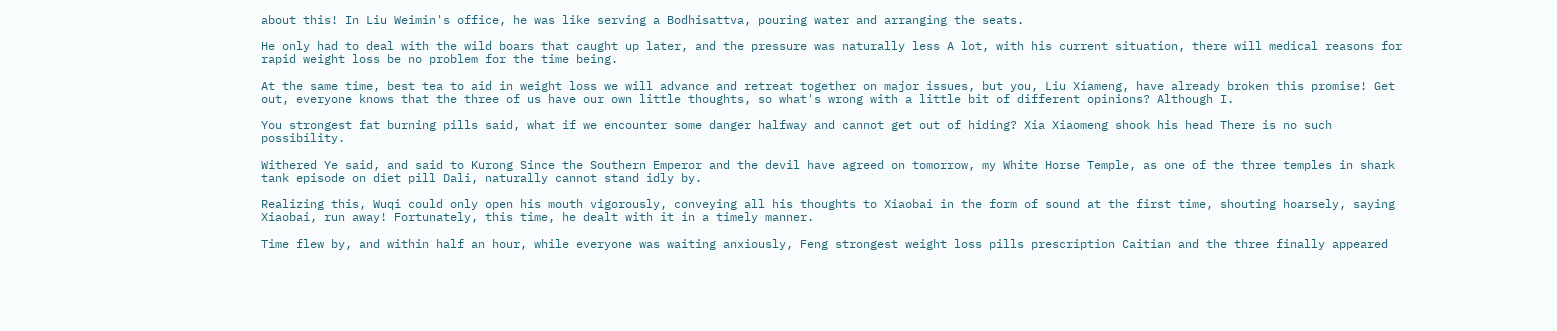about this! In Liu Weimin's office, he was like serving a Bodhisattva, pouring water and arranging the seats.

He only had to deal with the wild boars that caught up later, and the pressure was naturally less A lot, with his current situation, there will medical reasons for rapid weight loss be no problem for the time being.

At the same time, best tea to aid in weight loss we will advance and retreat together on major issues, but you, Liu Xiameng, have already broken this promise! Get out, everyone knows that the three of us have our own little thoughts, so what's wrong with a little bit of different opinions? Although I.

You strongest fat burning pills said, what if we encounter some danger halfway and cannot get out of hiding? Xia Xiaomeng shook his head There is no such possibility.

Withered Ye said, and said to Kurong Since the Southern Emperor and the devil have agreed on tomorrow, my White Horse Temple, as one of the three temples in shark tank episode on diet pill Dali, naturally cannot stand idly by.

Realizing this, Wuqi could only open his mouth vigorously, conveying all his thoughts to Xiaobai in the form of sound at the first time, shouting hoarsely, saying Xiaobai, run away! Fortunately, this time, he dealt with it in a timely manner.

Time flew by, and within half an hour, while everyone was waiting anxiously, Feng strongest weight loss pills prescription Caitian and the three finally appeared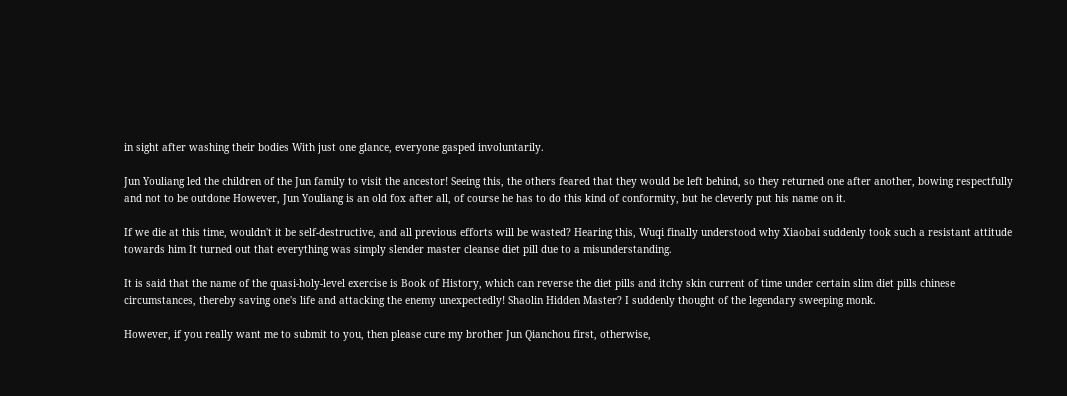in sight after washing their bodies With just one glance, everyone gasped involuntarily.

Jun Youliang led the children of the Jun family to visit the ancestor! Seeing this, the others feared that they would be left behind, so they returned one after another, bowing respectfully and not to be outdone However, Jun Youliang is an old fox after all, of course he has to do this kind of conformity, but he cleverly put his name on it.

If we die at this time, wouldn't it be self-destructive, and all previous efforts will be wasted? Hearing this, Wuqi finally understood why Xiaobai suddenly took such a resistant attitude towards him It turned out that everything was simply slender master cleanse diet pill due to a misunderstanding.

It is said that the name of the quasi-holy-level exercise is Book of History, which can reverse the diet pills and itchy skin current of time under certain slim diet pills chinese circumstances, thereby saving one's life and attacking the enemy unexpectedly! Shaolin Hidden Master? I suddenly thought of the legendary sweeping monk.

However, if you really want me to submit to you, then please cure my brother Jun Qianchou first, otherwise,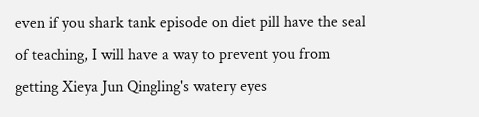even if you shark tank episode on diet pill have the seal of teaching, I will have a way to prevent you from getting Xieya Jun Qingling's watery eyes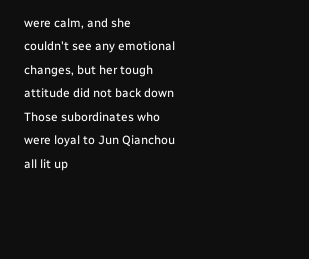were calm, and she couldn't see any emotional changes, but her tough attitude did not back down Those subordinates who were loyal to Jun Qianchou all lit up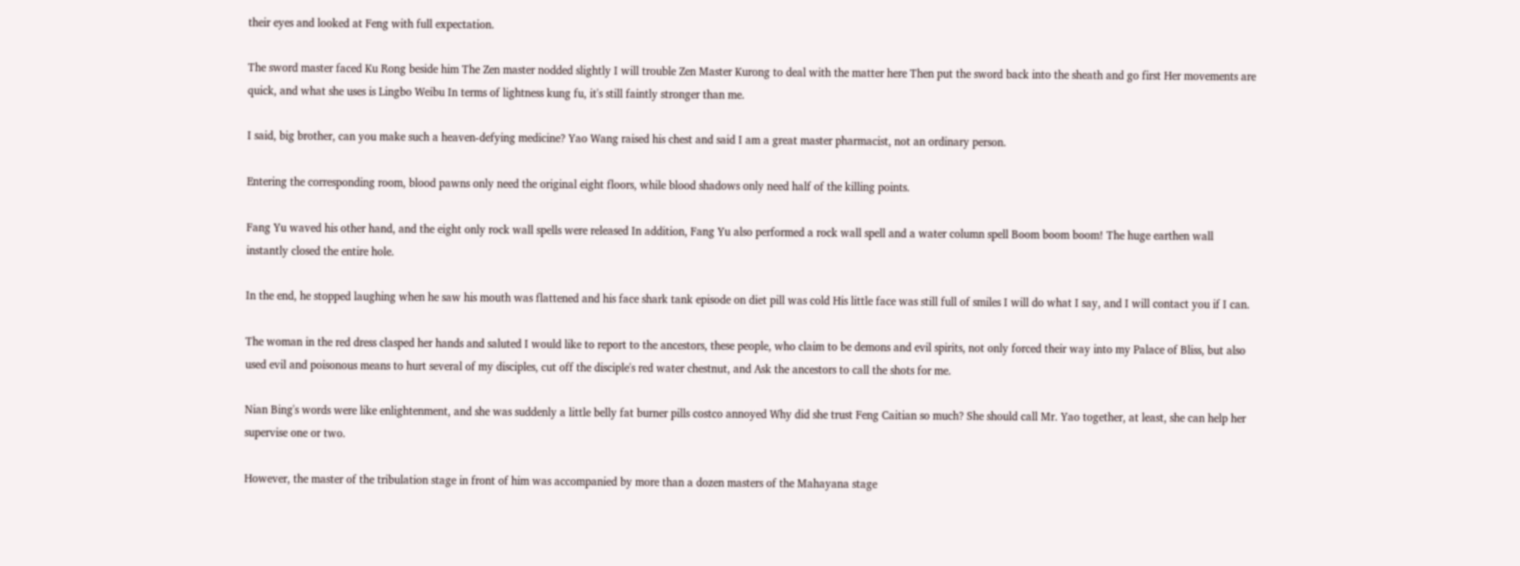their eyes and looked at Feng with full expectation.

The sword master faced Ku Rong beside him The Zen master nodded slightly I will trouble Zen Master Kurong to deal with the matter here Then put the sword back into the sheath and go first Her movements are quick, and what she uses is Lingbo Weibu In terms of lightness kung fu, it's still faintly stronger than me.

I said, big brother, can you make such a heaven-defying medicine? Yao Wang raised his chest and said I am a great master pharmacist, not an ordinary person.

Entering the corresponding room, blood pawns only need the original eight floors, while blood shadows only need half of the killing points.

Fang Yu waved his other hand, and the eight only rock wall spells were released In addition, Fang Yu also performed a rock wall spell and a water column spell Boom boom boom! The huge earthen wall instantly closed the entire hole.

In the end, he stopped laughing when he saw his mouth was flattened and his face shark tank episode on diet pill was cold His little face was still full of smiles I will do what I say, and I will contact you if I can.

The woman in the red dress clasped her hands and saluted I would like to report to the ancestors, these people, who claim to be demons and evil spirits, not only forced their way into my Palace of Bliss, but also used evil and poisonous means to hurt several of my disciples, cut off the disciple's red water chestnut, and Ask the ancestors to call the shots for me.

Nian Bing's words were like enlightenment, and she was suddenly a little belly fat burner pills costco annoyed Why did she trust Feng Caitian so much? She should call Mr. Yao together, at least, she can help her supervise one or two.

However, the master of the tribulation stage in front of him was accompanied by more than a dozen masters of the Mahayana stage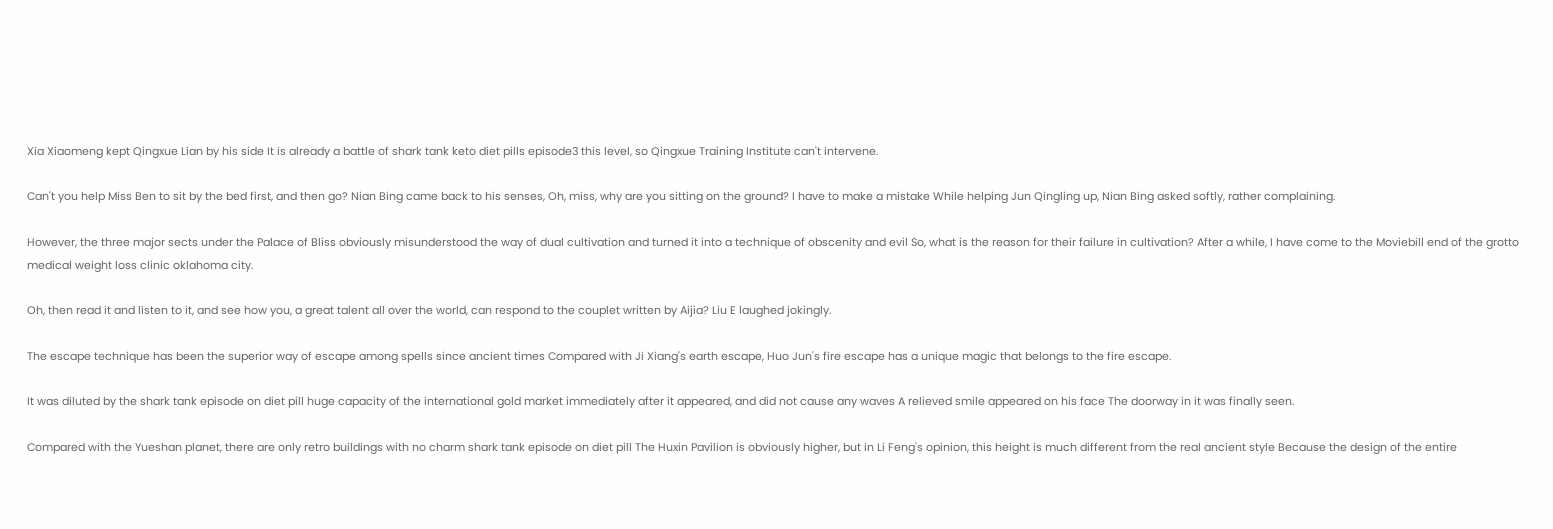Xia Xiaomeng kept Qingxue Lian by his side It is already a battle of shark tank keto diet pills episode3 this level, so Qingxue Training Institute can't intervene.

Can't you help Miss Ben to sit by the bed first, and then go? Nian Bing came back to his senses, Oh, miss, why are you sitting on the ground? I have to make a mistake While helping Jun Qingling up, Nian Bing asked softly, rather complaining.

However, the three major sects under the Palace of Bliss obviously misunderstood the way of dual cultivation and turned it into a technique of obscenity and evil So, what is the reason for their failure in cultivation? After a while, I have come to the Moviebill end of the grotto medical weight loss clinic oklahoma city.

Oh, then read it and listen to it, and see how you, a great talent all over the world, can respond to the couplet written by Aijia? Liu E laughed jokingly.

The escape technique has been the superior way of escape among spells since ancient times Compared with Ji Xiang's earth escape, Huo Jun's fire escape has a unique magic that belongs to the fire escape.

It was diluted by the shark tank episode on diet pill huge capacity of the international gold market immediately after it appeared, and did not cause any waves A relieved smile appeared on his face The doorway in it was finally seen.

Compared with the Yueshan planet, there are only retro buildings with no charm shark tank episode on diet pill The Huxin Pavilion is obviously higher, but in Li Feng's opinion, this height is much different from the real ancient style Because the design of the entire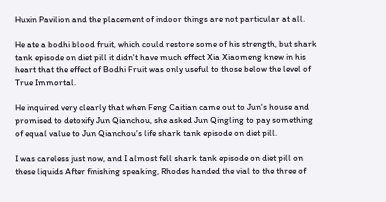Huxin Pavilion and the placement of indoor things are not particular at all.

He ate a bodhi blood fruit, which could restore some of his strength, but shark tank episode on diet pill it didn't have much effect Xia Xiaomeng knew in his heart that the effect of Bodhi Fruit was only useful to those below the level of True Immortal.

He inquired very clearly that when Feng Caitian came out to Jun's house and promised to detoxify Jun Qianchou, she asked Jun Qingling to pay something of equal value to Jun Qianchou's life shark tank episode on diet pill.

I was careless just now, and I almost fell shark tank episode on diet pill on these liquids After finishing speaking, Rhodes handed the vial to the three of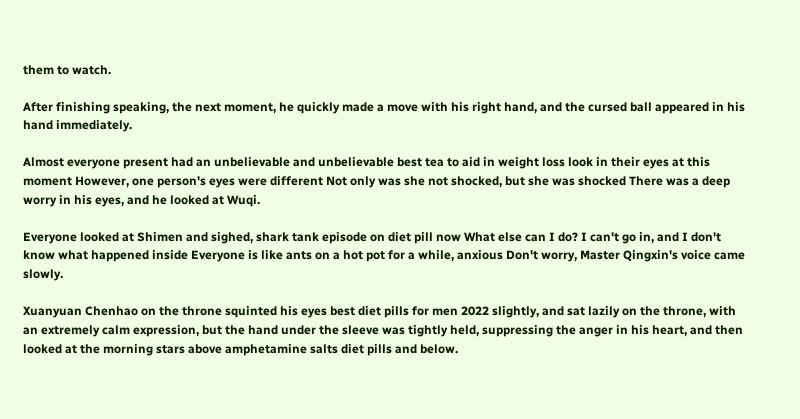them to watch.

After finishing speaking, the next moment, he quickly made a move with his right hand, and the cursed ball appeared in his hand immediately.

Almost everyone present had an unbelievable and unbelievable best tea to aid in weight loss look in their eyes at this moment However, one person's eyes were different Not only was she not shocked, but she was shocked There was a deep worry in his eyes, and he looked at Wuqi.

Everyone looked at Shimen and sighed, shark tank episode on diet pill now What else can I do? I can't go in, and I don't know what happened inside Everyone is like ants on a hot pot for a while, anxious Don't worry, Master Qingxin's voice came slowly.

Xuanyuan Chenhao on the throne squinted his eyes best diet pills for men 2022 slightly, and sat lazily on the throne, with an extremely calm expression, but the hand under the sleeve was tightly held, suppressing the anger in his heart, and then looked at the morning stars above amphetamine salts diet pills and below.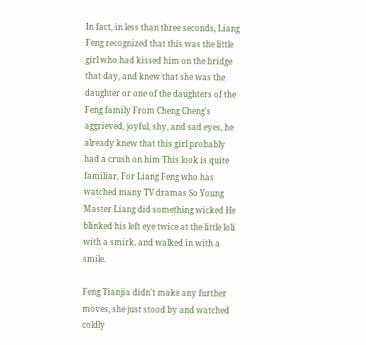In fact, in less than three seconds, Liang Feng recognized that this was the little girl who had kissed him on the bridge that day, and knew that she was the daughter or one of the daughters of the Feng family From Cheng Cheng's aggrieved, joyful, shy, and sad eyes, he already knew that this girl probably had a crush on him This look is quite familiar, For Liang Feng who has watched many TV dramas So Young Master Liang did something wicked He blinked his left eye twice at the little loli with a smirk, and walked in with a smile.

Feng Tianjia didn't make any further moves, she just stood by and watched coldly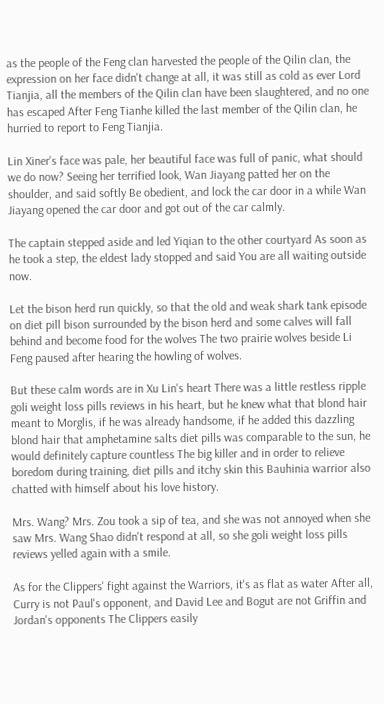as the people of the Feng clan harvested the people of the Qilin clan, the expression on her face didn't change at all, it was still as cold as ever Lord Tianjia, all the members of the Qilin clan have been slaughtered, and no one has escaped After Feng Tianhe killed the last member of the Qilin clan, he hurried to report to Feng Tianjia.

Lin Xiner's face was pale, her beautiful face was full of panic, what should we do now? Seeing her terrified look, Wan Jiayang patted her on the shoulder, and said softly Be obedient, and lock the car door in a while Wan Jiayang opened the car door and got out of the car calmly.

The captain stepped aside and led Yiqian to the other courtyard As soon as he took a step, the eldest lady stopped and said You are all waiting outside now.

Let the bison herd run quickly, so that the old and weak shark tank episode on diet pill bison surrounded by the bison herd and some calves will fall behind and become food for the wolves The two prairie wolves beside Li Feng paused after hearing the howling of wolves.

But these calm words are in Xu Lin's heart There was a little restless ripple goli weight loss pills reviews in his heart, but he knew what that blond hair meant to Morglis, if he was already handsome, if he added this dazzling blond hair that amphetamine salts diet pills was comparable to the sun, he would definitely capture countless The big killer and in order to relieve boredom during training, diet pills and itchy skin this Bauhinia warrior also chatted with himself about his love history.

Mrs. Wang? Mrs. Zou took a sip of tea, and she was not annoyed when she saw Mrs. Wang Shao didn't respond at all, so she goli weight loss pills reviews yelled again with a smile.

As for the Clippers' fight against the Warriors, it's as flat as water After all, Curry is not Paul's opponent, and David Lee and Bogut are not Griffin and Jordan's opponents The Clippers easily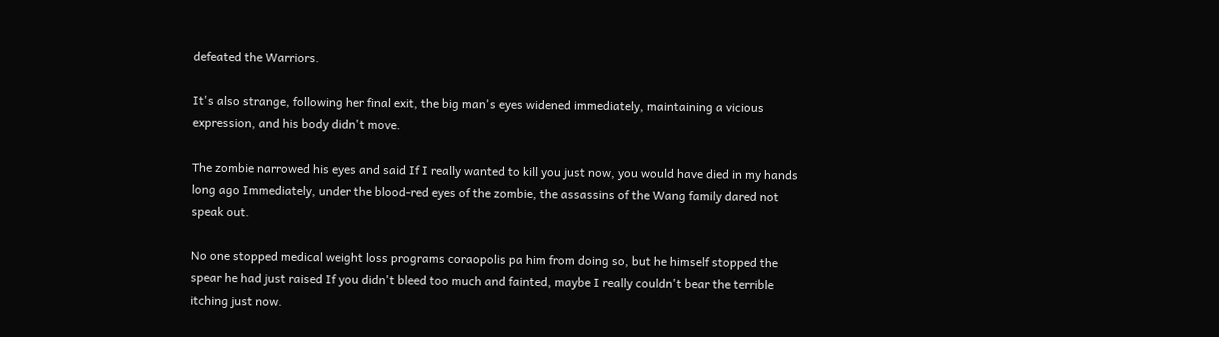defeated the Warriors.

It's also strange, following her final exit, the big man's eyes widened immediately, maintaining a vicious expression, and his body didn't move.

The zombie narrowed his eyes and said If I really wanted to kill you just now, you would have died in my hands long ago Immediately, under the blood-red eyes of the zombie, the assassins of the Wang family dared not speak out.

No one stopped medical weight loss programs coraopolis pa him from doing so, but he himself stopped the spear he had just raised If you didn't bleed too much and fainted, maybe I really couldn't bear the terrible itching just now.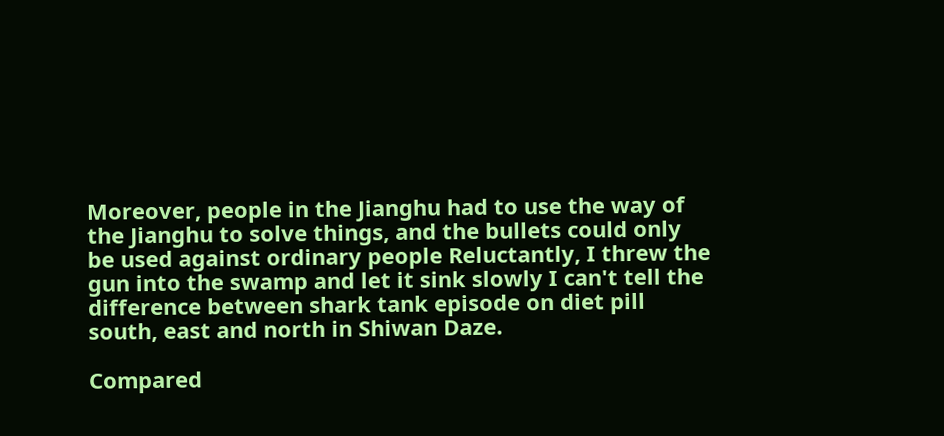Moreover, people in the Jianghu had to use the way of the Jianghu to solve things, and the bullets could only be used against ordinary people Reluctantly, I threw the gun into the swamp and let it sink slowly I can't tell the difference between shark tank episode on diet pill south, east and north in Shiwan Daze.

Compared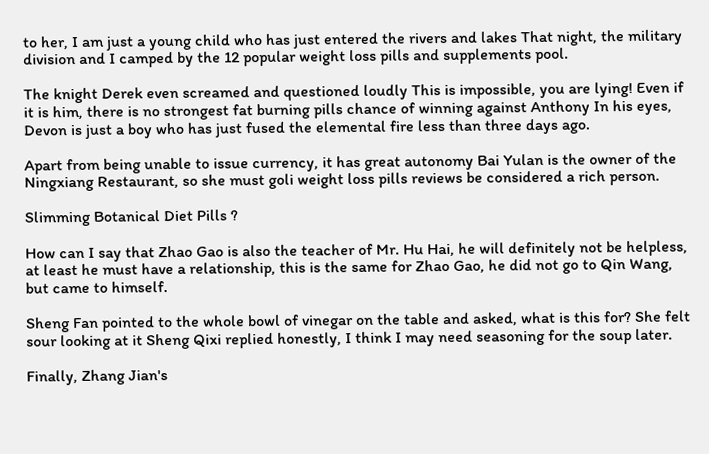to her, I am just a young child who has just entered the rivers and lakes That night, the military division and I camped by the 12 popular weight loss pills and supplements pool.

The knight Derek even screamed and questioned loudly This is impossible, you are lying! Even if it is him, there is no strongest fat burning pills chance of winning against Anthony In his eyes, Devon is just a boy who has just fused the elemental fire less than three days ago.

Apart from being unable to issue currency, it has great autonomy Bai Yulan is the owner of the Ningxiang Restaurant, so she must goli weight loss pills reviews be considered a rich person.

Slimming Botanical Diet Pills ?

How can I say that Zhao Gao is also the teacher of Mr. Hu Hai, he will definitely not be helpless, at least he must have a relationship, this is the same for Zhao Gao, he did not go to Qin Wang, but came to himself.

Sheng Fan pointed to the whole bowl of vinegar on the table and asked, what is this for? She felt sour looking at it Sheng Qixi replied honestly, I think I may need seasoning for the soup later.

Finally, Zhang Jian's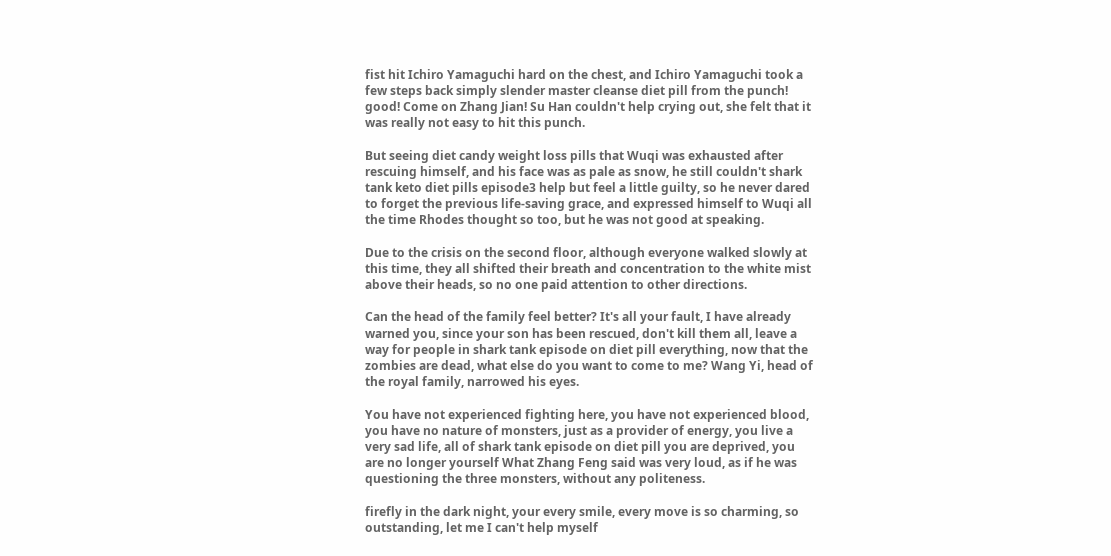fist hit Ichiro Yamaguchi hard on the chest, and Ichiro Yamaguchi took a few steps back simply slender master cleanse diet pill from the punch! good! Come on Zhang Jian! Su Han couldn't help crying out, she felt that it was really not easy to hit this punch.

But seeing diet candy weight loss pills that Wuqi was exhausted after rescuing himself, and his face was as pale as snow, he still couldn't shark tank keto diet pills episode3 help but feel a little guilty, so he never dared to forget the previous life-saving grace, and expressed himself to Wuqi all the time Rhodes thought so too, but he was not good at speaking.

Due to the crisis on the second floor, although everyone walked slowly at this time, they all shifted their breath and concentration to the white mist above their heads, so no one paid attention to other directions.

Can the head of the family feel better? It's all your fault, I have already warned you, since your son has been rescued, don't kill them all, leave a way for people in shark tank episode on diet pill everything, now that the zombies are dead, what else do you want to come to me? Wang Yi, head of the royal family, narrowed his eyes.

You have not experienced fighting here, you have not experienced blood, you have no nature of monsters, just as a provider of energy, you live a very sad life, all of shark tank episode on diet pill you are deprived, you are no longer yourself What Zhang Feng said was very loud, as if he was questioning the three monsters, without any politeness.

firefly in the dark night, your every smile, every move is so charming, so outstanding, let me I can't help myself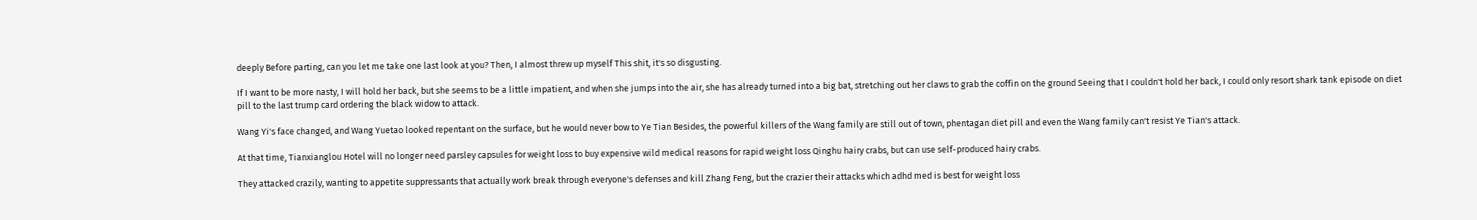deeply Before parting, can you let me take one last look at you? Then, I almost threw up myself This shit, it's so disgusting.

If I want to be more nasty, I will hold her back, but she seems to be a little impatient, and when she jumps into the air, she has already turned into a big bat, stretching out her claws to grab the coffin on the ground Seeing that I couldn't hold her back, I could only resort shark tank episode on diet pill to the last trump card ordering the black widow to attack.

Wang Yi's face changed, and Wang Yuetao looked repentant on the surface, but he would never bow to Ye Tian Besides, the powerful killers of the Wang family are still out of town, phentagan diet pill and even the Wang family can't resist Ye Tian's attack.

At that time, Tianxianglou Hotel will no longer need parsley capsules for weight loss to buy expensive wild medical reasons for rapid weight loss Qinghu hairy crabs, but can use self-produced hairy crabs.

They attacked crazily, wanting to appetite suppressants that actually work break through everyone's defenses and kill Zhang Feng, but the crazier their attacks which adhd med is best for weight loss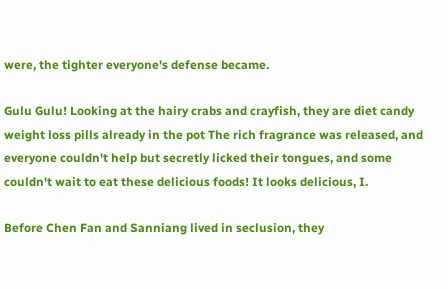were, the tighter everyone's defense became.

Gulu Gulu! Looking at the hairy crabs and crayfish, they are diet candy weight loss pills already in the pot The rich fragrance was released, and everyone couldn't help but secretly licked their tongues, and some couldn't wait to eat these delicious foods! It looks delicious, I.

Before Chen Fan and Sanniang lived in seclusion, they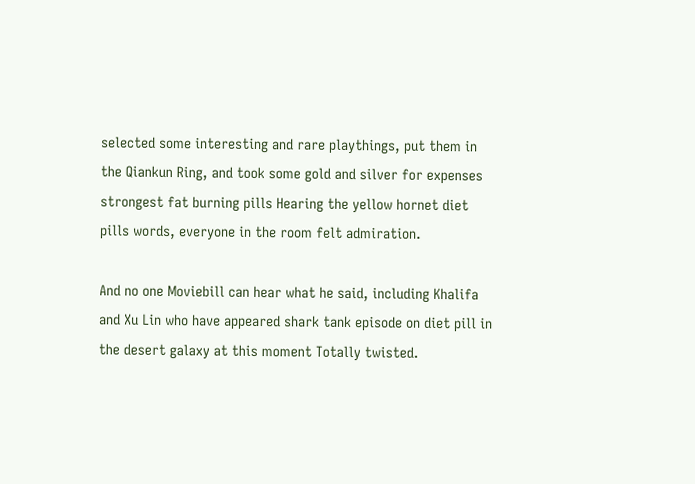selected some interesting and rare playthings, put them in the Qiankun Ring, and took some gold and silver for expenses strongest fat burning pills Hearing the yellow hornet diet pills words, everyone in the room felt admiration.

And no one Moviebill can hear what he said, including Khalifa and Xu Lin who have appeared shark tank episode on diet pill in the desert galaxy at this moment Totally twisted.